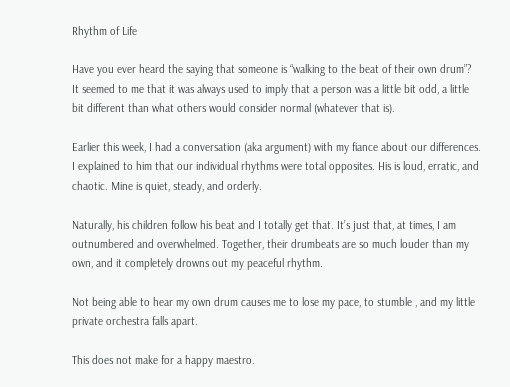Rhythm of Life

Have you ever heard the saying that someone is “walking to the beat of their own drum”? It seemed to me that it was always used to imply that a person was a little bit odd, a little bit different than what others would consider normal (whatever that is).

Earlier this week, I had a conversation (aka argument) with my fiance about our differences. I explained to him that our individual rhythms were total opposites. His is loud, erratic, and chaotic. Mine is quiet, steady, and orderly.

Naturally, his children follow his beat and I totally get that. It’s just that, at times, I am outnumbered and overwhelmed. Together, their drumbeats are so much louder than my own, and it completely drowns out my peaceful rhythm.

Not being able to hear my own drum causes me to lose my pace, to stumble , and my little private orchestra falls apart.

This does not make for a happy maestro.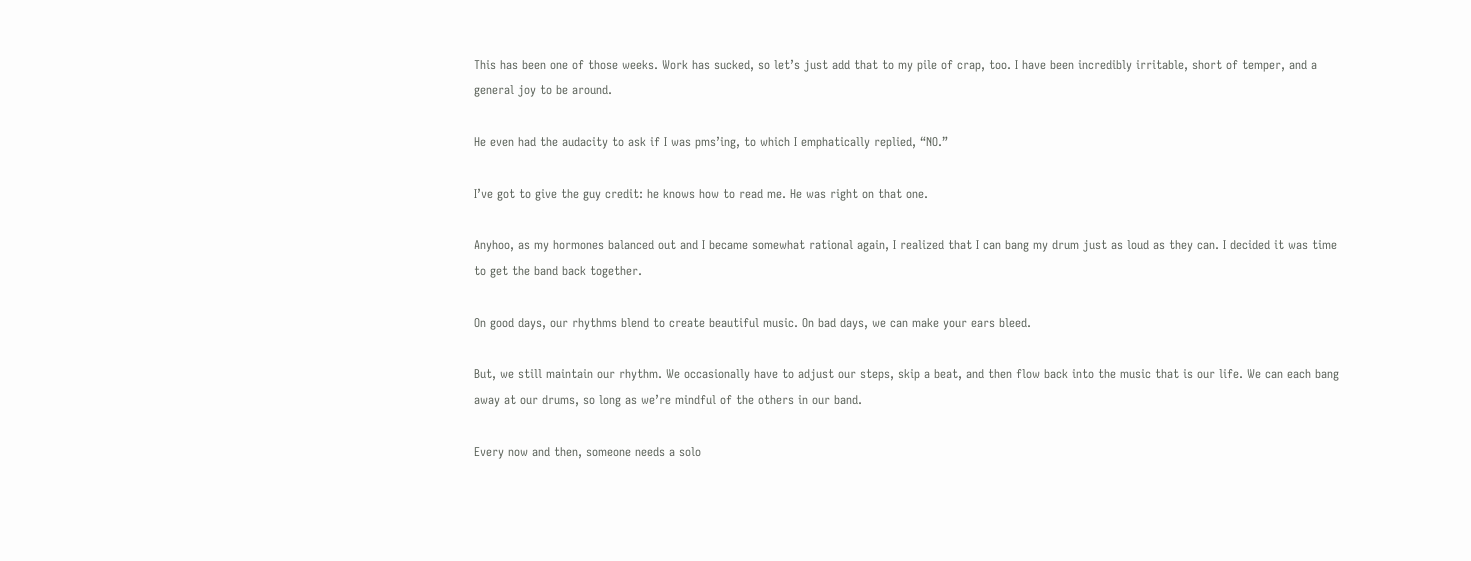This has been one of those weeks. Work has sucked, so let’s just add that to my pile of crap, too. I have been incredibly irritable, short of temper, and a general joy to be around.

He even had the audacity to ask if I was pms’ing, to which I emphatically replied, “NO.”

I’ve got to give the guy credit: he knows how to read me. He was right on that one.

Anyhoo, as my hormones balanced out and I became somewhat rational again, I realized that I can bang my drum just as loud as they can. I decided it was time to get the band back together.

On good days, our rhythms blend to create beautiful music. On bad days, we can make your ears bleed.

But, we still maintain our rhythm. We occasionally have to adjust our steps, skip a beat, and then flow back into the music that is our life. We can each bang away at our drums, so long as we’re mindful of the others in our band.

Every now and then, someone needs a solo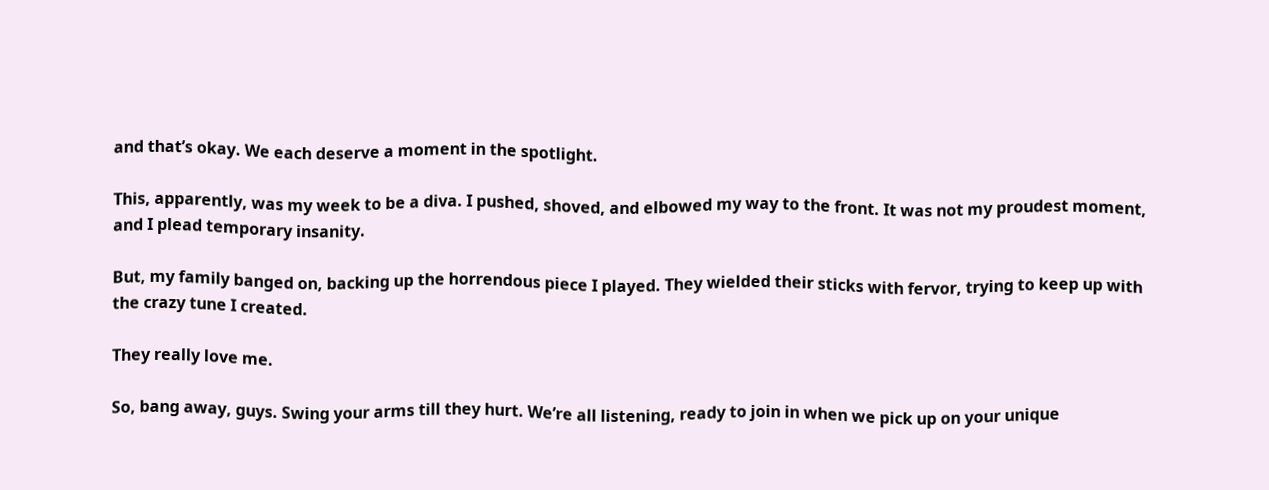and that’s okay. We each deserve a moment in the spotlight.

This, apparently, was my week to be a diva. I pushed, shoved, and elbowed my way to the front. It was not my proudest moment, and I plead temporary insanity.

But, my family banged on, backing up the horrendous piece I played. They wielded their sticks with fervor, trying to keep up with the crazy tune I created.

They really love me.

So, bang away, guys. Swing your arms till they hurt. We’re all listening, ready to join in when we pick up on your unique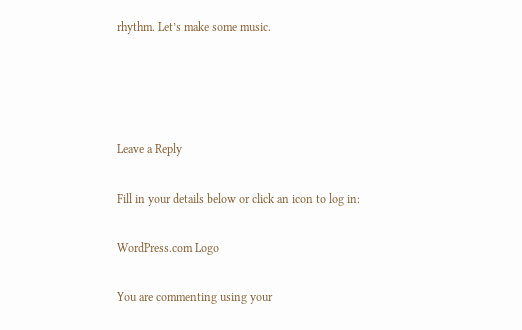rhythm. Let’s make some music.




Leave a Reply

Fill in your details below or click an icon to log in:

WordPress.com Logo

You are commenting using your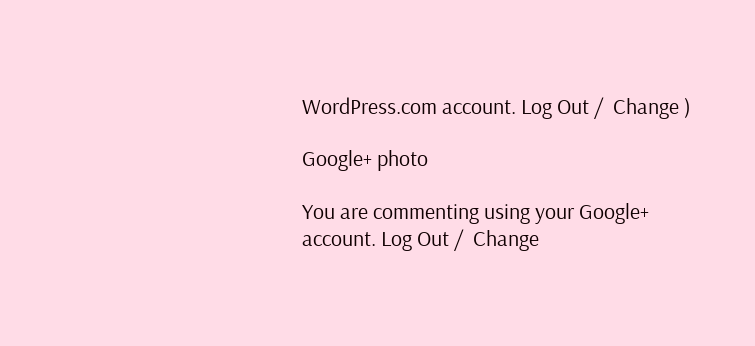WordPress.com account. Log Out /  Change )

Google+ photo

You are commenting using your Google+ account. Log Out /  Change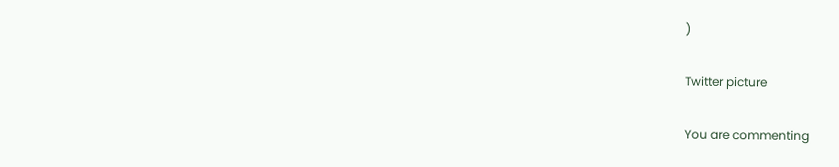)

Twitter picture

You are commenting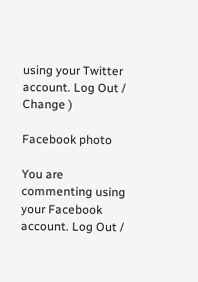using your Twitter account. Log Out /  Change )

Facebook photo

You are commenting using your Facebook account. Log Out /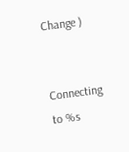Change )


Connecting to %s